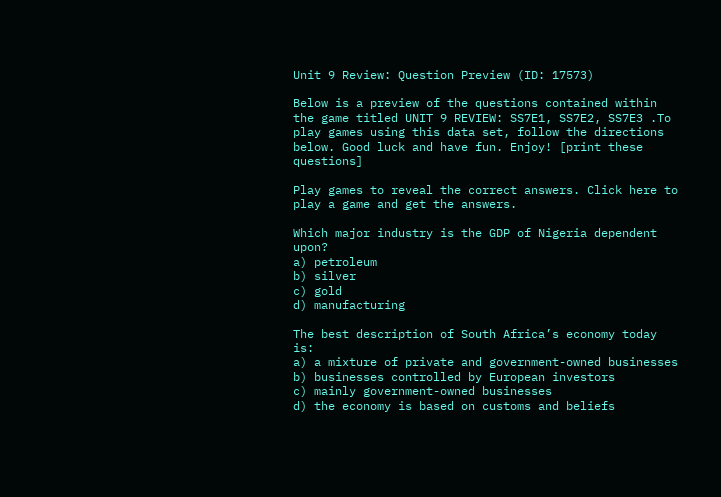Unit 9 Review: Question Preview (ID: 17573)

Below is a preview of the questions contained within the game titled UNIT 9 REVIEW: SS7E1, SS7E2, SS7E3 .To play games using this data set, follow the directions below. Good luck and have fun. Enjoy! [print these questions]

Play games to reveal the correct answers. Click here to play a game and get the answers.

Which major industry is the GDP of Nigeria dependent upon?
a) petroleum
b) silver
c) gold
d) manufacturing

The best description of South Africa’s economy today is:
a) a mixture of private and government-owned businesses
b) businesses controlled by European investors
c) mainly government-owned businesses
d) the economy is based on customs and beliefs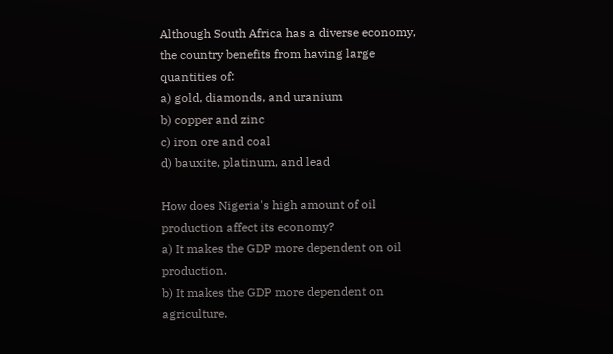Although South Africa has a diverse economy, the country benefits from having large quantities of:
a) gold, diamonds, and uranium
b) copper and zinc
c) iron ore and coal
d) bauxite, platinum, and lead

How does Nigeria's high amount of oil production affect its economy?
a) It makes the GDP more dependent on oil production.
b) It makes the GDP more dependent on agriculture.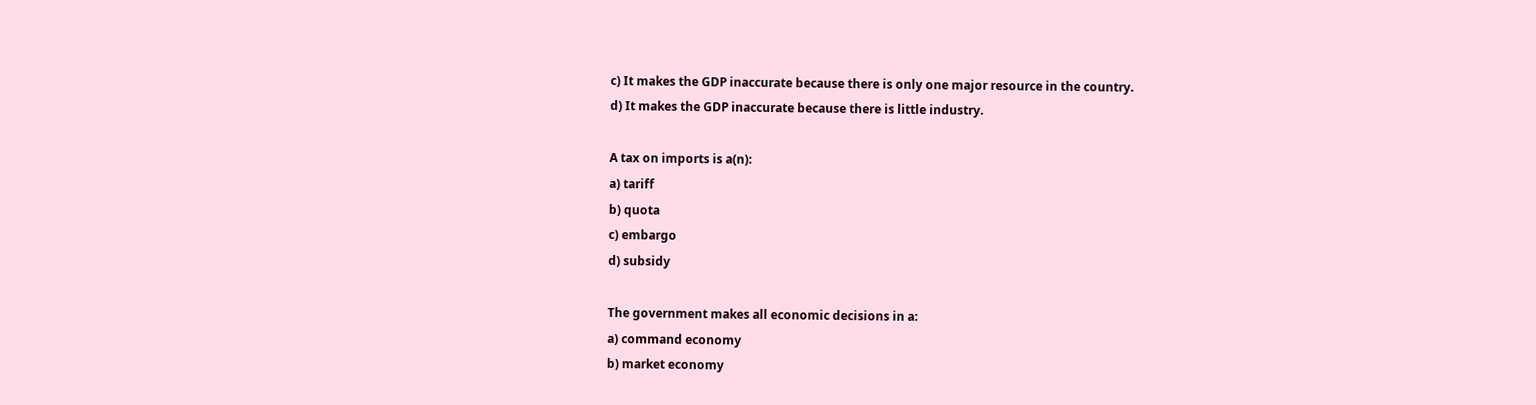c) It makes the GDP inaccurate because there is only one major resource in the country.
d) It makes the GDP inaccurate because there is little industry.

A tax on imports is a(n):
a) tariff
b) quota
c) embargo
d) subsidy

The government makes all economic decisions in a:
a) command economy
b) market economy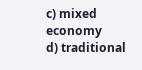c) mixed economy
d) traditional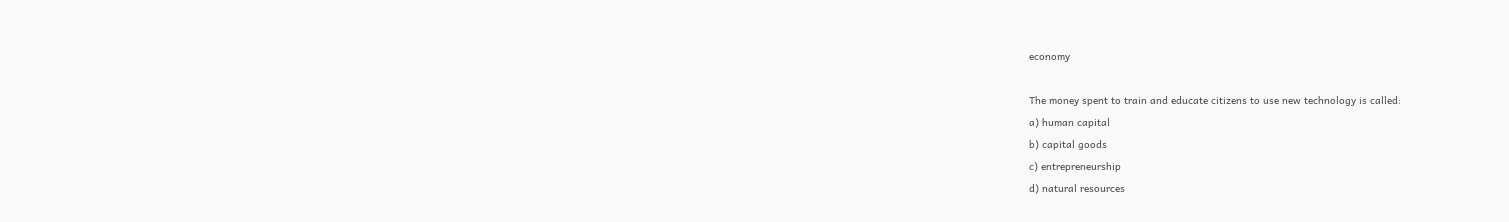economy

The money spent to train and educate citizens to use new technology is called:
a) human capital
b) capital goods
c) entrepreneurship
d) natural resources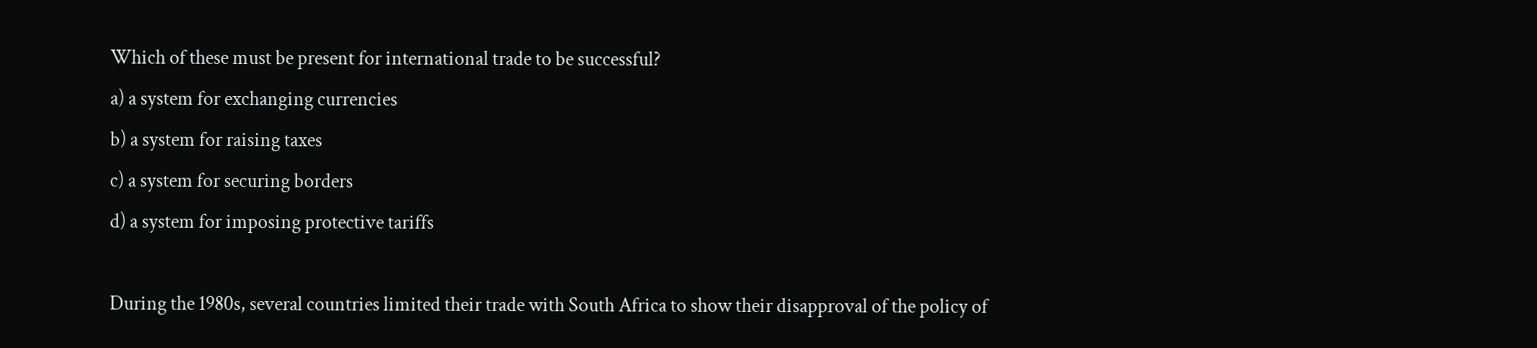Which of these must be present for international trade to be successful?
a) a system for exchanging currencies
b) a system for raising taxes
c) a system for securing borders
d) a system for imposing protective tariffs

During the 1980s, several countries limited their trade with South Africa to show their disapproval of the policy of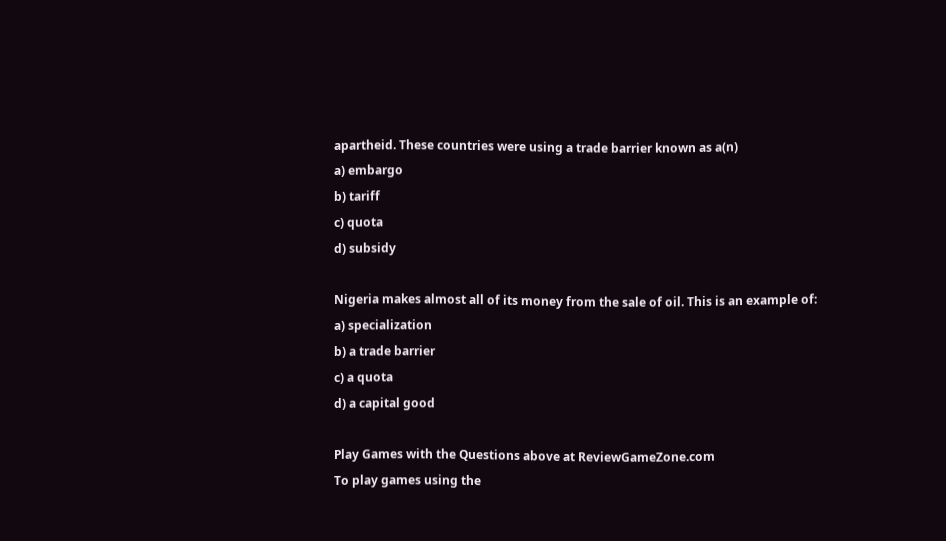apartheid. These countries were using a trade barrier known as a(n)
a) embargo
b) tariff
c) quota
d) subsidy

Nigeria makes almost all of its money from the sale of oil. This is an example of:
a) specialization
b) a trade barrier
c) a quota
d) a capital good

Play Games with the Questions above at ReviewGameZone.com
To play games using the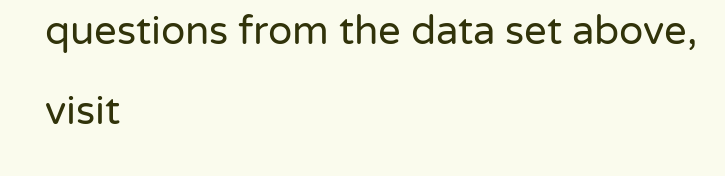questions from the data set above, visit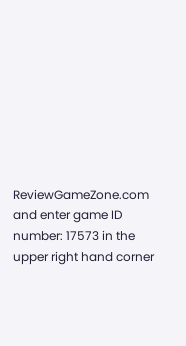ReviewGameZone.com and enter game ID number: 17573 in the upper right hand corner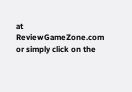at ReviewGameZone.com or simply click on the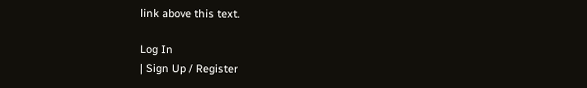link above this text.

Log In
| Sign Up / Register